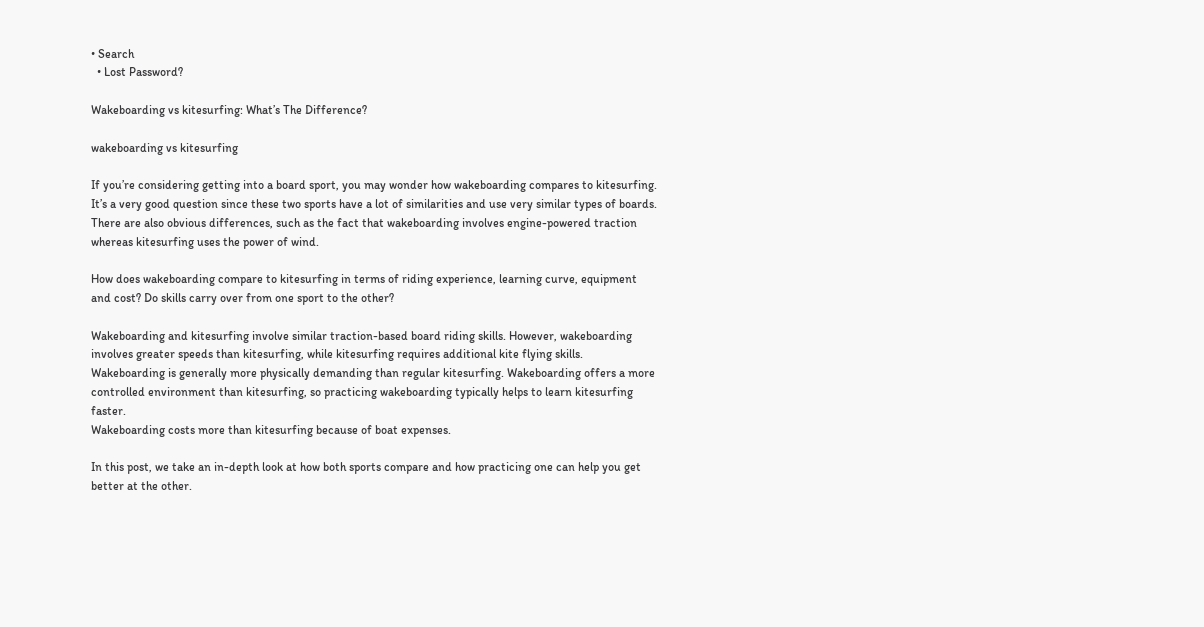• Search
  • Lost Password?

Wakeboarding vs kitesurfing: What’s The Difference?

wakeboarding vs kitesurfing

If you’re considering getting into a board sport, you may wonder how wakeboarding compares to kitesurfing. It’s a very good question since these two sports have a lot of similarities and use very similar types of boards. There are also obvious differences, such as the fact that wakeboarding involves engine-powered traction whereas kitesurfing uses the power of wind.

How does wakeboarding compare to kitesurfing in terms of riding experience, learning curve, equipment and cost? Do skills carry over from one sport to the other?

Wakeboarding and kitesurfing involve similar traction-based board riding skills. However, wakeboarding involves greater speeds than kitesurfing, while kitesurfing requires additional kite flying skills. Wakeboarding is generally more physically demanding than regular kitesurfing. Wakeboarding offers a more controlled environment than kitesurfing, so practicing wakeboarding typically helps to learn kitesurfing faster.
Wakeboarding costs more than kitesurfing because of boat expenses.

In this post, we take an in-depth look at how both sports compare and how practicing one can help you get better at the other.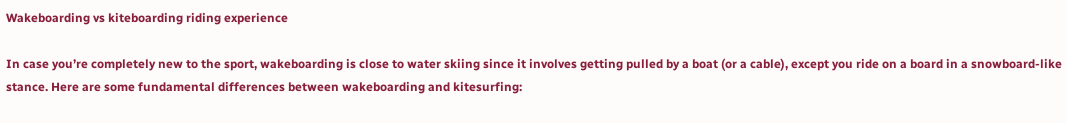Wakeboarding vs kiteboarding riding experience

In case you’re completely new to the sport, wakeboarding is close to water skiing since it involves getting pulled by a boat (or a cable), except you ride on a board in a snowboard-like stance. Here are some fundamental differences between wakeboarding and kitesurfing: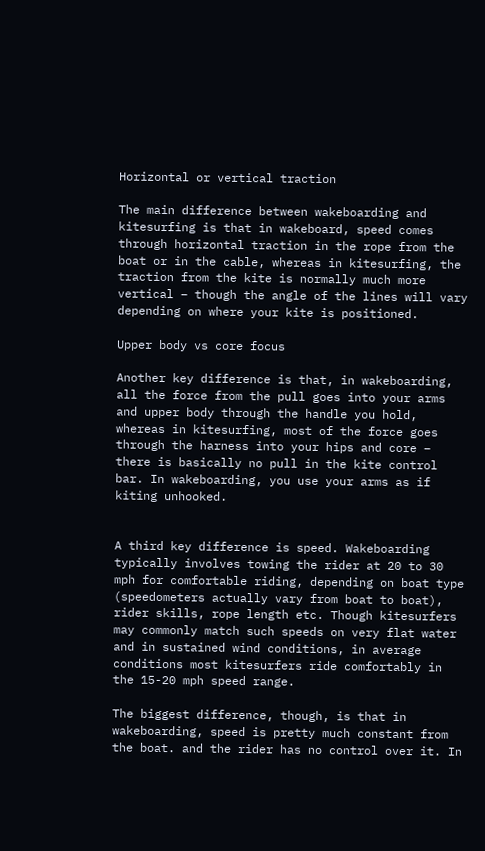Horizontal or vertical traction

The main difference between wakeboarding and kitesurfing is that in wakeboard, speed comes through horizontal traction in the rope from the boat or in the cable, whereas in kitesurfing, the traction from the kite is normally much more vertical – though the angle of the lines will vary depending on where your kite is positioned.

Upper body vs core focus

Another key difference is that, in wakeboarding, all the force from the pull goes into your arms and upper body through the handle you hold, whereas in kitesurfing, most of the force goes through the harness into your hips and core – there is basically no pull in the kite control bar. In wakeboarding, you use your arms as if kiting unhooked.


A third key difference is speed. Wakeboarding typically involves towing the rider at 20 to 30 mph for comfortable riding, depending on boat type (speedometers actually vary from boat to boat), rider skills, rope length etc. Though kitesurfers may commonly match such speeds on very flat water and in sustained wind conditions, in average conditions most kitesurfers ride comfortably in the 15-20 mph speed range.

The biggest difference, though, is that in wakeboarding, speed is pretty much constant from the boat. and the rider has no control over it. In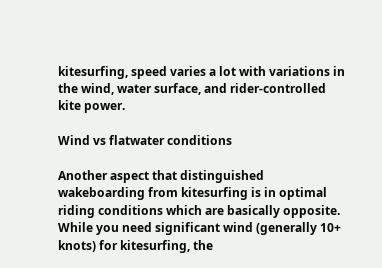kitesurfing, speed varies a lot with variations in the wind, water surface, and rider-controlled kite power.

Wind vs flatwater conditions

Another aspect that distinguished wakeboarding from kitesurfing is in optimal riding conditions which are basically opposite. While you need significant wind (generally 10+ knots) for kitesurfing, the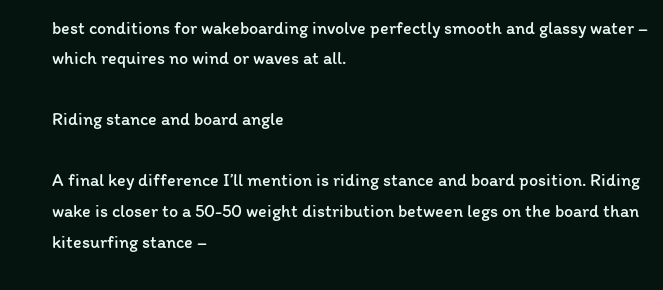best conditions for wakeboarding involve perfectly smooth and glassy water – which requires no wind or waves at all.

Riding stance and board angle

A final key difference I’ll mention is riding stance and board position. Riding wake is closer to a 50-50 weight distribution between legs on the board than kitesurfing stance –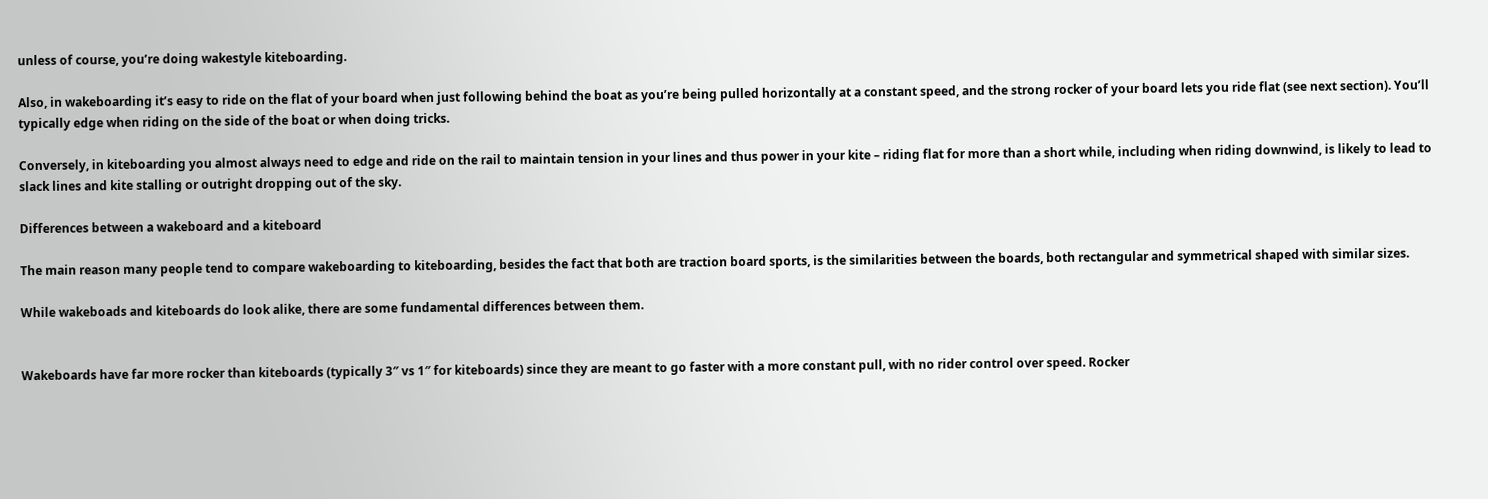unless of course, you’re doing wakestyle kiteboarding.

Also, in wakeboarding it’s easy to ride on the flat of your board when just following behind the boat as you’re being pulled horizontally at a constant speed, and the strong rocker of your board lets you ride flat (see next section). You’ll typically edge when riding on the side of the boat or when doing tricks.

Conversely, in kiteboarding you almost always need to edge and ride on the rail to maintain tension in your lines and thus power in your kite – riding flat for more than a short while, including when riding downwind, is likely to lead to slack lines and kite stalling or outright dropping out of the sky.

Differences between a wakeboard and a kiteboard

The main reason many people tend to compare wakeboarding to kiteboarding, besides the fact that both are traction board sports, is the similarities between the boards, both rectangular and symmetrical shaped with similar sizes.

While wakeboads and kiteboards do look alike, there are some fundamental differences between them.


Wakeboards have far more rocker than kiteboards (typically 3″ vs 1″ for kiteboards) since they are meant to go faster with a more constant pull, with no rider control over speed. Rocker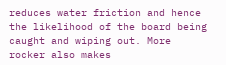reduces water friction and hence the likelihood of the board being caught and wiping out. More rocker also makes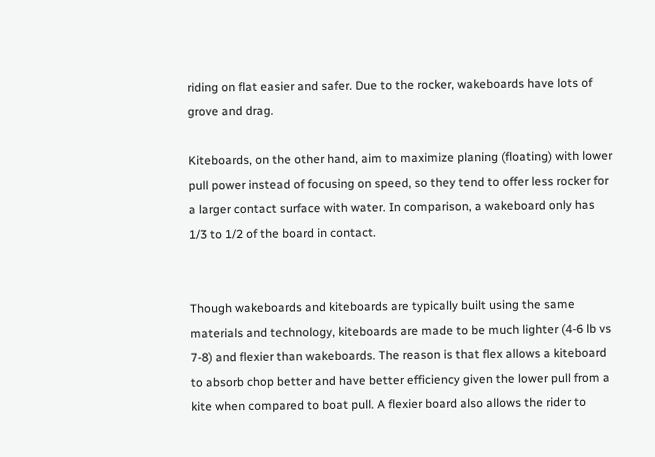riding on flat easier and safer. Due to the rocker, wakeboards have lots of grove and drag.

Kiteboards, on the other hand, aim to maximize planing (floating) with lower pull power instead of focusing on speed, so they tend to offer less rocker for a larger contact surface with water. In comparison, a wakeboard only has 1/3 to 1/2 of the board in contact.


Though wakeboards and kiteboards are typically built using the same materials and technology, kiteboards are made to be much lighter (4-6 lb vs 7-8) and flexier than wakeboards. The reason is that flex allows a kiteboard to absorb chop better and have better efficiency given the lower pull from a kite when compared to boat pull. A flexier board also allows the rider to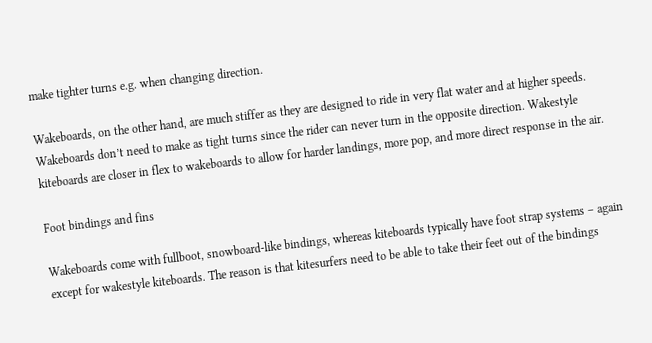make tighter turns e.g. when changing direction.

Wakeboards, on the other hand, are much stiffer as they are designed to ride in very flat water and at higher speeds. Wakeboards don’t need to make as tight turns since the rider can never turn in the opposite direction. Wakestyle kiteboards are closer in flex to wakeboards to allow for harder landings, more pop, and more direct response in the air.

Foot bindings and fins

Wakeboards come with fullboot, snowboard-like bindings, whereas kiteboards typically have foot strap systems – again except for wakestyle kiteboards. The reason is that kitesurfers need to be able to take their feet out of the bindings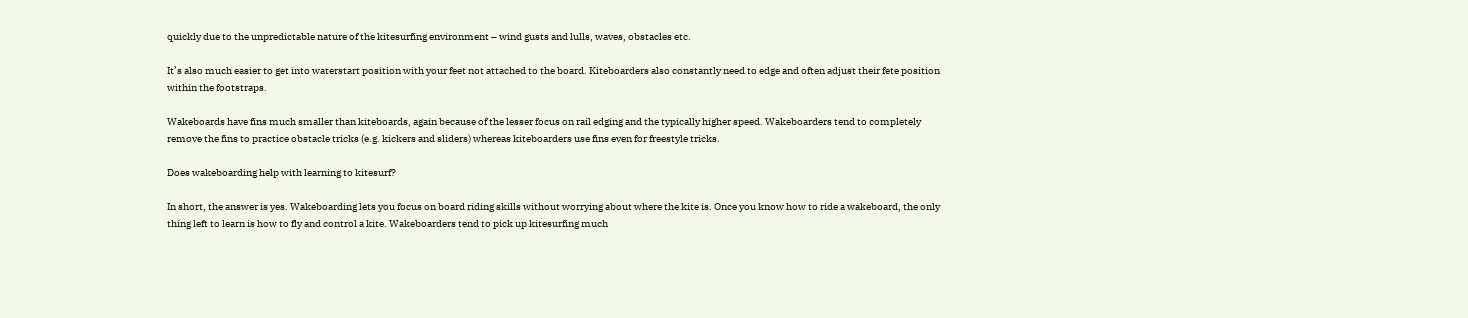quickly due to the unpredictable nature of the kitesurfing environment – wind gusts and lulls, waves, obstacles etc.

It’s also much easier to get into waterstart position with your feet not attached to the board. Kiteboarders also constantly need to edge and often adjust their fete position within the footstraps.

Wakeboards have fins much smaller than kiteboards, again because of the lesser focus on rail edging and the typically higher speed. Wakeboarders tend to completely remove the fins to practice obstacle tricks (e.g. kickers and sliders) whereas kiteboarders use fins even for freestyle tricks.

Does wakeboarding help with learning to kitesurf?

In short, the answer is yes. Wakeboarding lets you focus on board riding skills without worrying about where the kite is. Once you know how to ride a wakeboard, the only thing left to learn is how to fly and control a kite. Wakeboarders tend to pick up kitesurfing much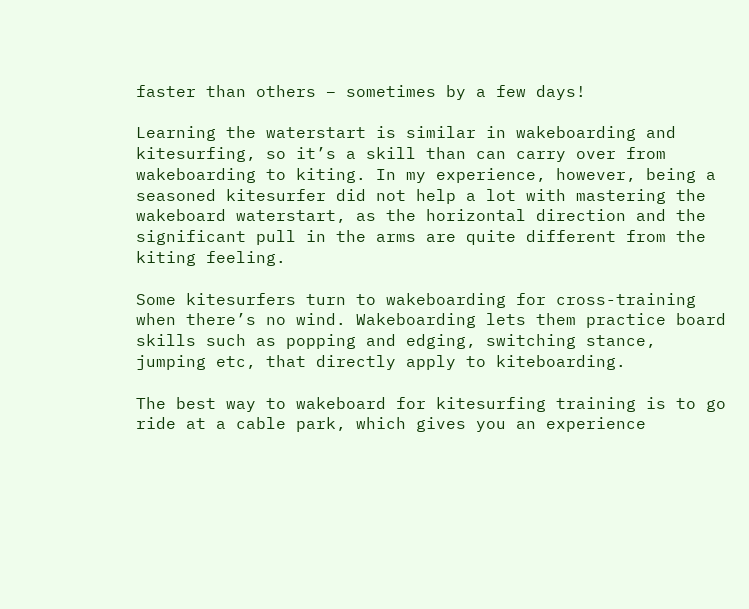faster than others – sometimes by a few days!

Learning the waterstart is similar in wakeboarding and kitesurfing, so it’s a skill than can carry over from wakeboarding to kiting. In my experience, however, being a seasoned kitesurfer did not help a lot with mastering the wakeboard waterstart, as the horizontal direction and the significant pull in the arms are quite different from the kiting feeling.

Some kitesurfers turn to wakeboarding for cross-training when there’s no wind. Wakeboarding lets them practice board skills such as popping and edging, switching stance, jumping etc, that directly apply to kiteboarding.

The best way to wakeboard for kitesurfing training is to go ride at a cable park, which gives you an experience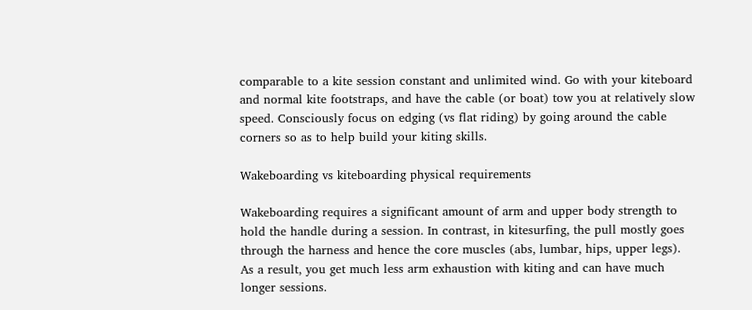comparable to a kite session constant and unlimited wind. Go with your kiteboard and normal kite footstraps, and have the cable (or boat) tow you at relatively slow speed. Consciously focus on edging (vs flat riding) by going around the cable corners so as to help build your kiting skills.

Wakeboarding vs kiteboarding physical requirements

Wakeboarding requires a significant amount of arm and upper body strength to hold the handle during a session. In contrast, in kitesurfing, the pull mostly goes through the harness and hence the core muscles (abs, lumbar, hips, upper legs). As a result, you get much less arm exhaustion with kiting and can have much longer sessions.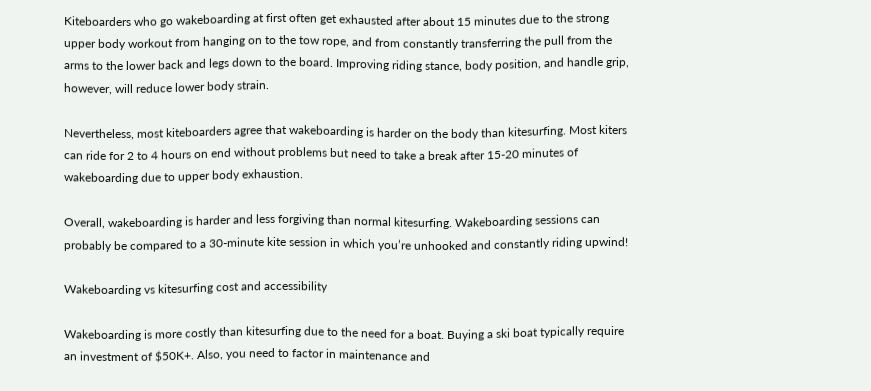Kiteboarders who go wakeboarding at first often get exhausted after about 15 minutes due to the strong upper body workout from hanging on to the tow rope, and from constantly transferring the pull from the arms to the lower back and legs down to the board. Improving riding stance, body position, and handle grip, however, will reduce lower body strain.

Nevertheless, most kiteboarders agree that wakeboarding is harder on the body than kitesurfing. Most kiters can ride for 2 to 4 hours on end without problems but need to take a break after 15-20 minutes of wakeboarding due to upper body exhaustion.

Overall, wakeboarding is harder and less forgiving than normal kitesurfing. Wakeboarding sessions can probably be compared to a 30-minute kite session in which you’re unhooked and constantly riding upwind!

Wakeboarding vs kitesurfing cost and accessibility

Wakeboarding is more costly than kitesurfing due to the need for a boat. Buying a ski boat typically require an investment of $50K+. Also, you need to factor in maintenance and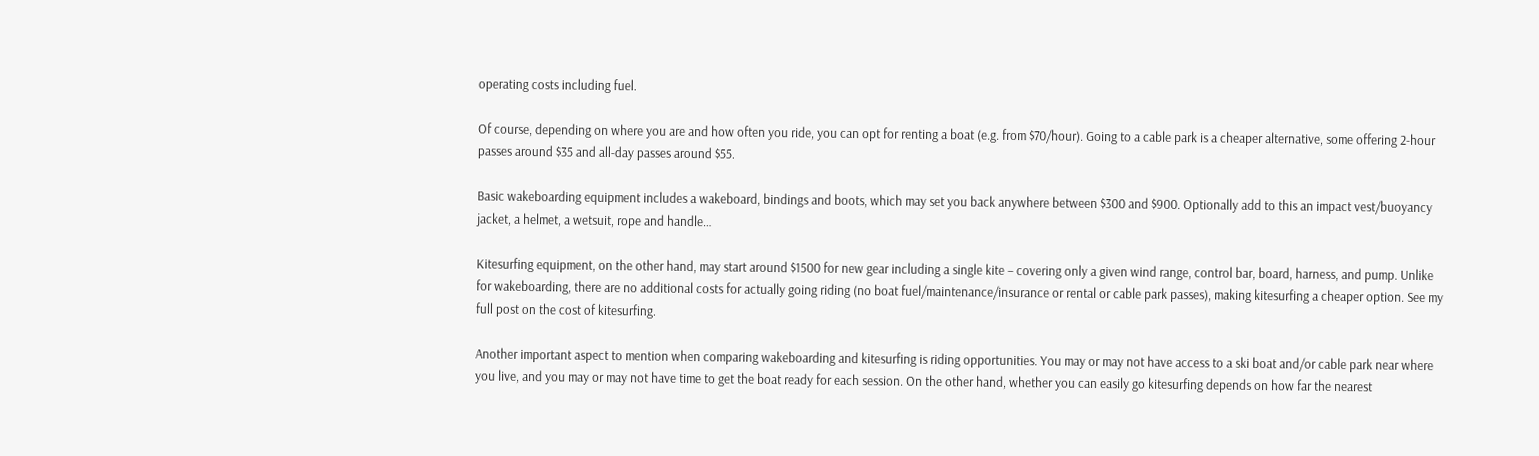operating costs including fuel.

Of course, depending on where you are and how often you ride, you can opt for renting a boat (e.g. from $70/hour). Going to a cable park is a cheaper alternative, some offering 2-hour passes around $35 and all-day passes around $55.

Basic wakeboarding equipment includes a wakeboard, bindings and boots, which may set you back anywhere between $300 and $900. Optionally add to this an impact vest/buoyancy jacket, a helmet, a wetsuit, rope and handle…

Kitesurfing equipment, on the other hand, may start around $1500 for new gear including a single kite – covering only a given wind range, control bar, board, harness, and pump. Unlike for wakeboarding, there are no additional costs for actually going riding (no boat fuel/maintenance/insurance or rental or cable park passes), making kitesurfing a cheaper option. See my full post on the cost of kitesurfing.

Another important aspect to mention when comparing wakeboarding and kitesurfing is riding opportunities. You may or may not have access to a ski boat and/or cable park near where you live, and you may or may not have time to get the boat ready for each session. On the other hand, whether you can easily go kitesurfing depends on how far the nearest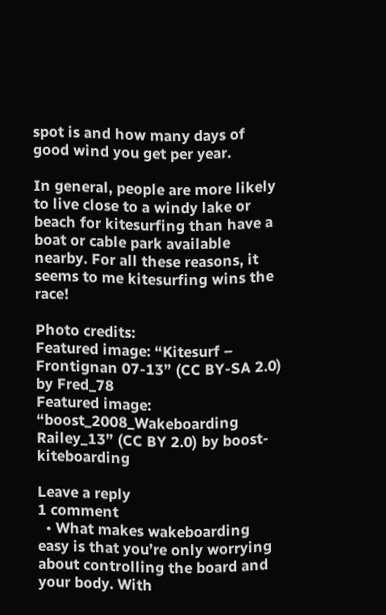spot is and how many days of good wind you get per year.

In general, people are more likely to live close to a windy lake or beach for kitesurfing than have a boat or cable park available nearby. For all these reasons, it seems to me kitesurfing wins the race!

Photo credits:
Featured image: “Kitesurf – Frontignan 07-13” (CC BY-SA 2.0) by Fred_78
Featured image: “boost_2008_Wakeboarding Railey_13” (CC BY 2.0) by boost-kiteboarding

Leave a reply
1 comment
  • What makes wakeboarding easy is that you’re only worrying about controlling the board and your body. With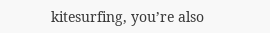kitesurfing, you’re also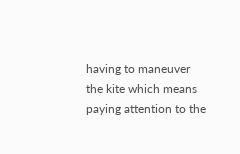having to maneuver the kite which means paying attention to the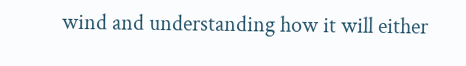wind and understanding how it will either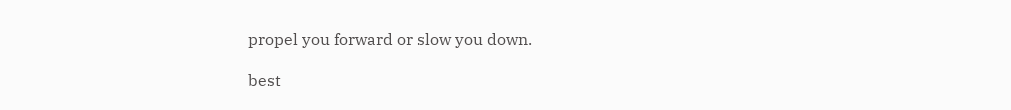propel you forward or slow you down.

best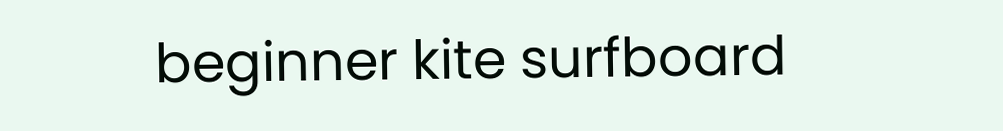beginner kite surfboard